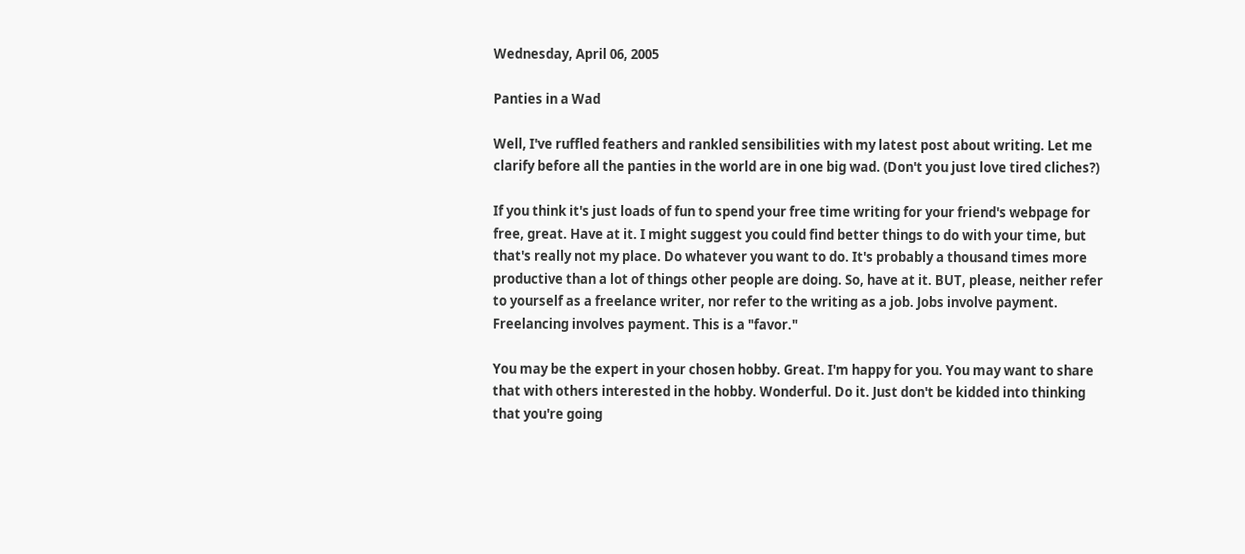Wednesday, April 06, 2005

Panties in a Wad

Well, I've ruffled feathers and rankled sensibilities with my latest post about writing. Let me clarify before all the panties in the world are in one big wad. (Don't you just love tired cliches?)

If you think it's just loads of fun to spend your free time writing for your friend's webpage for free, great. Have at it. I might suggest you could find better things to do with your time, but that's really not my place. Do whatever you want to do. It's probably a thousand times more productive than a lot of things other people are doing. So, have at it. BUT, please, neither refer to yourself as a freelance writer, nor refer to the writing as a job. Jobs involve payment. Freelancing involves payment. This is a "favor."

You may be the expert in your chosen hobby. Great. I'm happy for you. You may want to share that with others interested in the hobby. Wonderful. Do it. Just don't be kidded into thinking that you're going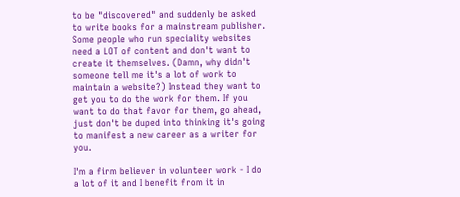to be "discovered" and suddenly be asked to write books for a mainstream publisher. Some people who run speciality websites need a LOT of content and don't want to create it themselves. (Damn, why didn't someone tell me it's a lot of work to maintain a website?) Instead they want to get you to do the work for them. If you want to do that favor for them, go ahead, just don't be duped into thinking it's going to manifest a new career as a writer for you.

I'm a firm believer in volunteer work - I do a lot of it and I benefit from it in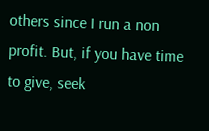others since I run a non profit. But, if you have time to give, seek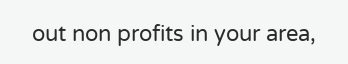out non profits in your area,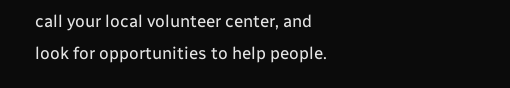call your local volunteer center, and look for opportunities to help people.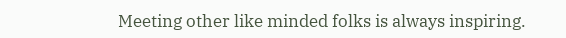Meeting other like minded folks is always inspiring.